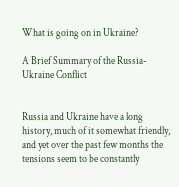What is going on in Ukraine?

A Brief Summary of the Russia-Ukraine Conflict


Russia and Ukraine have a long history, much of it somewhat friendly, and yet over the past few months the tensions seem to be constantly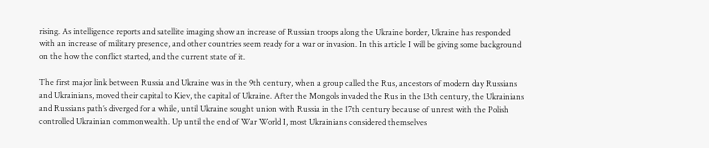rising. As intelligence reports and satellite imaging show an increase of Russian troops along the Ukraine border, Ukraine has responded with an increase of military presence, and other countries seem ready for a war or invasion. In this article I will be giving some background on the how the conflict started, and the current state of it.

The first major link between Russia and Ukraine was in the 9th century, when a group called the Rus, ancestors of modern day Russians and Ukrainians, moved their capital to Kiev, the capital of Ukraine. After the Mongols invaded the Rus in the 13th century, the Ukrainians and Russians path’s diverged for a while, until Ukraine sought union with Russia in the 17th century because of unrest with the Polish controlled Ukrainian commonwealth. Up until the end of War World I, most Ukrainians considered themselves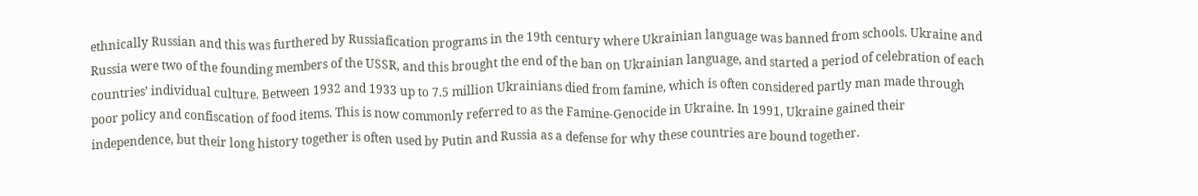ethnically Russian and this was furthered by Russiafication programs in the 19th century where Ukrainian language was banned from schools. Ukraine and Russia were two of the founding members of the USSR, and this brought the end of the ban on Ukrainian language, and started a period of celebration of each countries’ individual culture. Between 1932 and 1933 up to 7.5 million Ukrainians died from famine, which is often considered partly man made through poor policy and confiscation of food items. This is now commonly referred to as the Famine-Genocide in Ukraine. In 1991, Ukraine gained their independence, but their long history together is often used by Putin and Russia as a defense for why these countries are bound together.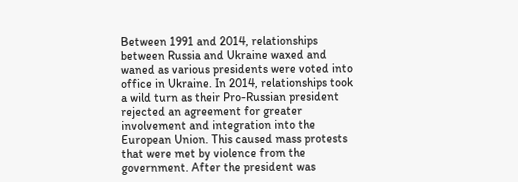Between 1991 and 2014, relationships between Russia and Ukraine waxed and waned as various presidents were voted into office in Ukraine. In 2014, relationships took a wild turn as their Pro-Russian president rejected an agreement for greater involvement and integration into the European Union. This caused mass protests that were met by violence from the government. After the president was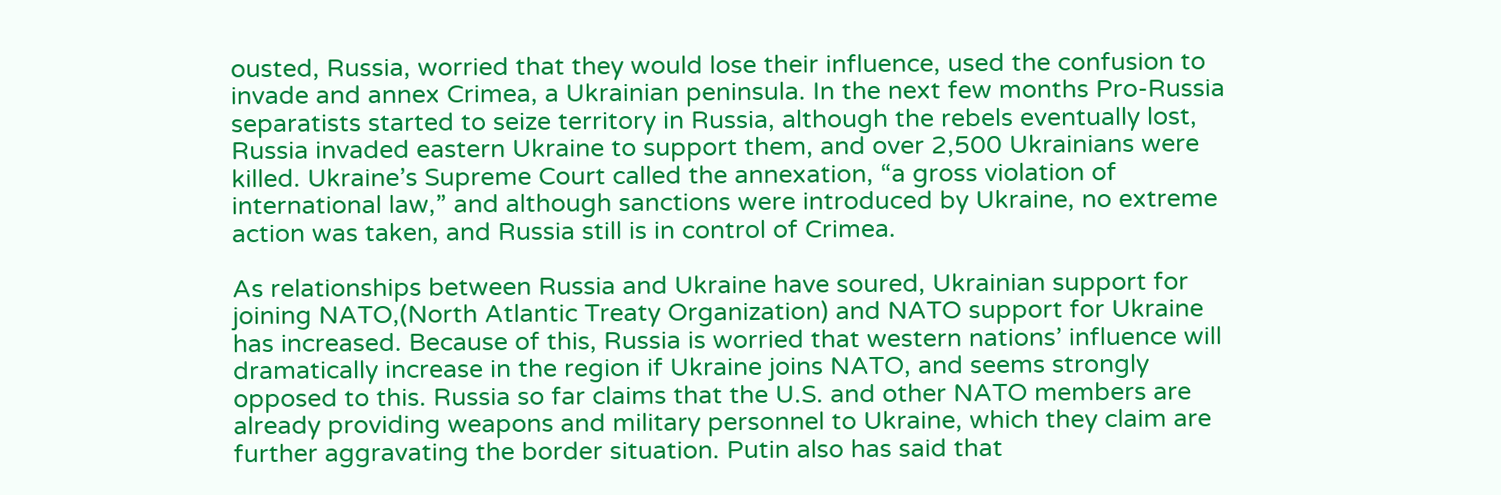ousted, Russia, worried that they would lose their influence, used the confusion to invade and annex Crimea, a Ukrainian peninsula. In the next few months Pro-Russia separatists started to seize territory in Russia, although the rebels eventually lost, Russia invaded eastern Ukraine to support them, and over 2,500 Ukrainians were killed. Ukraine’s Supreme Court called the annexation, “a gross violation of international law,” and although sanctions were introduced by Ukraine, no extreme action was taken, and Russia still is in control of Crimea.

As relationships between Russia and Ukraine have soured, Ukrainian support for joining NATO,(North Atlantic Treaty Organization) and NATO support for Ukraine has increased. Because of this, Russia is worried that western nations’ influence will dramatically increase in the region if Ukraine joins NATO, and seems strongly opposed to this. Russia so far claims that the U.S. and other NATO members are already providing weapons and military personnel to Ukraine, which they claim are  further aggravating the border situation. Putin also has said that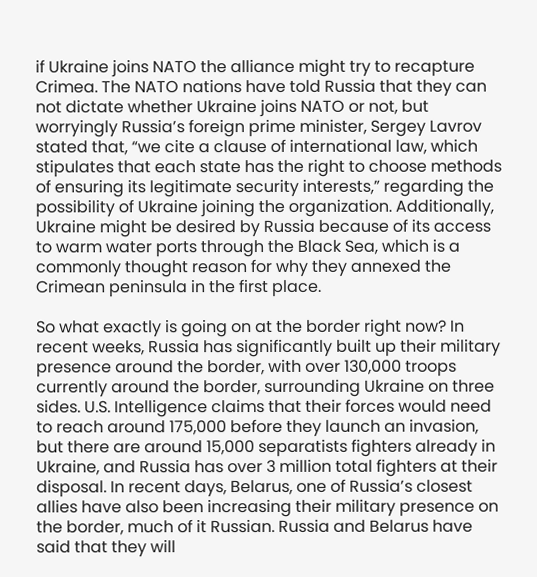if Ukraine joins NATO the alliance might try to recapture Crimea. The NATO nations have told Russia that they can not dictate whether Ukraine joins NATO or not, but worryingly Russia’s foreign prime minister, Sergey Lavrov stated that, “we cite a clause of international law, which stipulates that each state has the right to choose methods of ensuring its legitimate security interests,” regarding the possibility of Ukraine joining the organization. Additionally, Ukraine might be desired by Russia because of its access to warm water ports through the Black Sea, which is a commonly thought reason for why they annexed the Crimean peninsula in the first place.

So what exactly is going on at the border right now? In recent weeks, Russia has significantly built up their military presence around the border, with over 130,000 troops currently around the border, surrounding Ukraine on three sides. U.S. Intelligence claims that their forces would need to reach around 175,000 before they launch an invasion, but there are around 15,000 separatists fighters already in Ukraine, and Russia has over 3 million total fighters at their disposal. In recent days, Belarus, one of Russia’s closest allies have also been increasing their military presence on the border, much of it Russian. Russia and Belarus have said that they will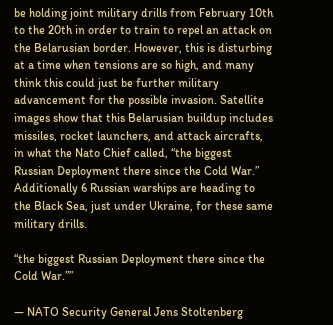be holding joint military drills from February 10th to the 20th in order to train to repel an attack on the Belarusian border. However, this is disturbing at a time when tensions are so high, and many think this could just be further military advancement for the possible invasion. Satellite images show that this Belarusian buildup includes missiles, rocket launchers, and attack aircrafts, in what the Nato Chief called, “the biggest Russian Deployment there since the Cold War.” Additionally 6 Russian warships are heading to the Black Sea, just under Ukraine, for these same military drills.

“the biggest Russian Deployment there since the Cold War.””

— NATO Security General Jens Stoltenberg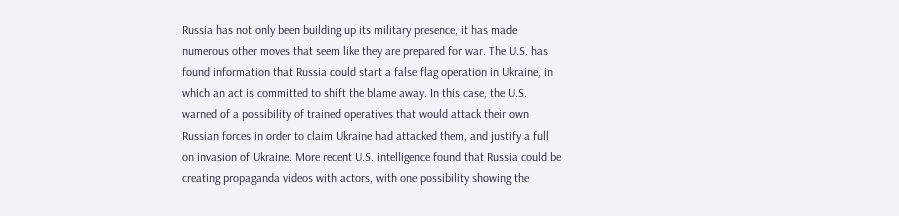Russia has not only been building up its military presence, it has made numerous other moves that seem like they are prepared for war. The U.S. has found information that Russia could start a false flag operation in Ukraine, in which an act is committed to shift the blame away. In this case, the U.S. warned of a possibility of trained operatives that would attack their own Russian forces in order to claim Ukraine had attacked them, and justify a full on invasion of Ukraine. More recent U.S. intelligence found that Russia could be creating propaganda videos with actors, with one possibility showing the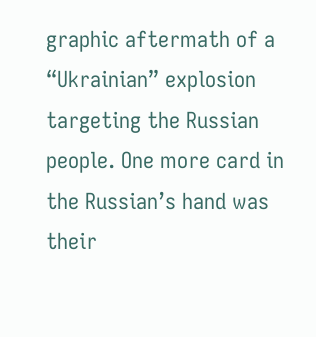graphic aftermath of a “Ukrainian” explosion targeting the Russian people. One more card in the Russian’s hand was their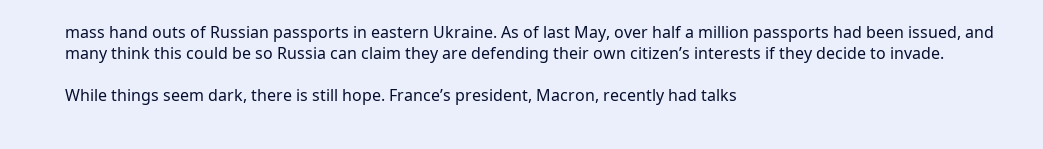mass hand outs of Russian passports in eastern Ukraine. As of last May, over half a million passports had been issued, and many think this could be so Russia can claim they are defending their own citizen’s interests if they decide to invade.

While things seem dark, there is still hope. France’s president, Macron, recently had talks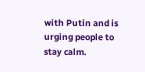with Putin and is urging people to stay calm.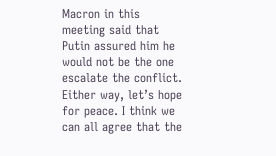Macron in this meeting said that Putin assured him he would not be the one escalate the conflict. Either way, let’s hope for peace. I think we can all agree that the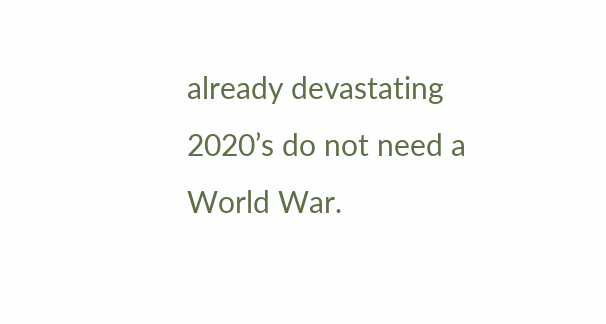already devastating 2020’s do not need a World War.